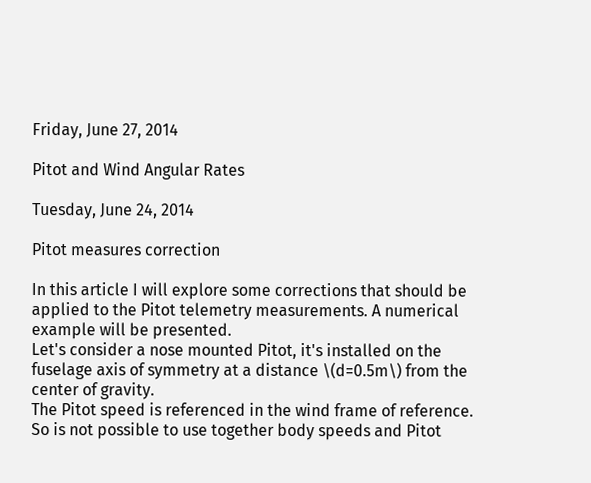Friday, June 27, 2014

Pitot and Wind Angular Rates

Tuesday, June 24, 2014

Pitot measures correction

In this article I will explore some corrections that should be applied to the Pitot telemetry measurements. A numerical example will be presented.
Let's consider a nose mounted Pitot, it's installed on the fuselage axis of symmetry at a distance \(d=0.5m\) from the center of gravity.
The Pitot speed is referenced in the wind frame of reference. So is not possible to use together body speeds and Pitot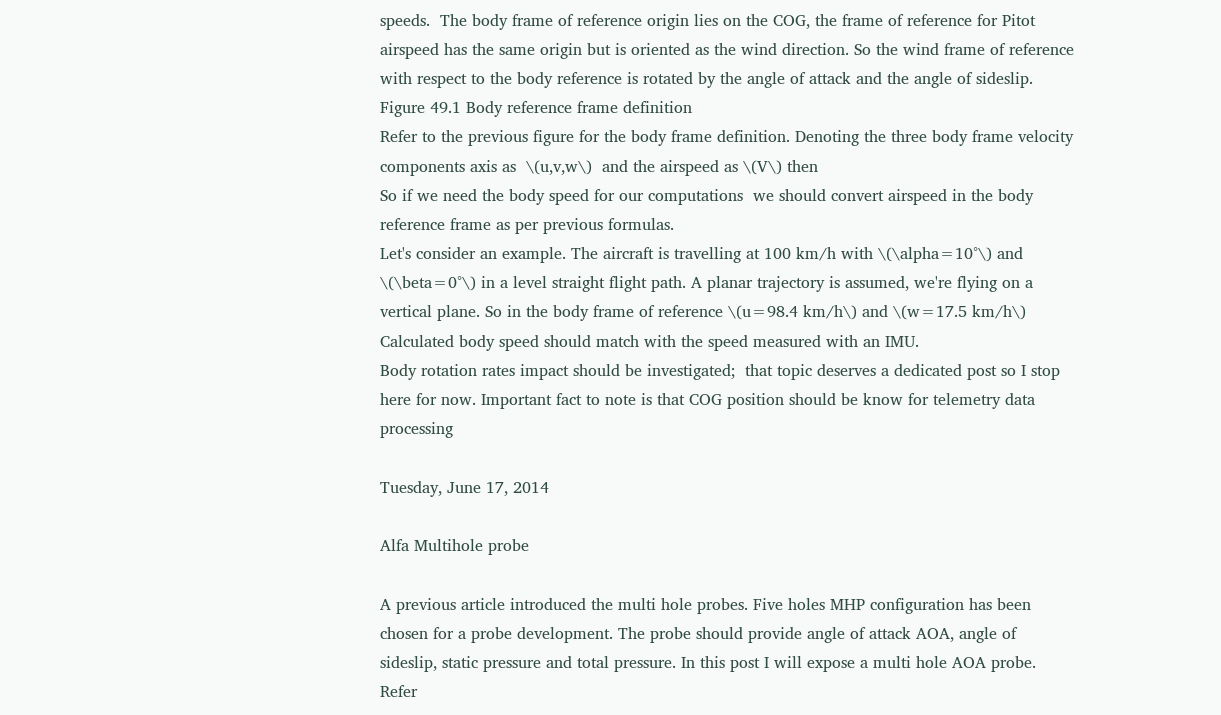speeds.  The body frame of reference origin lies on the COG, the frame of reference for Pitot airspeed has the same origin but is oriented as the wind direction. So the wind frame of reference with respect to the body reference is rotated by the angle of attack and the angle of sideslip.
Figure 49.1 Body reference frame definition
Refer to the previous figure for the body frame definition. Denoting the three body frame velocity components axis as  \(u,v,w\)  and the airspeed as \(V\) then
So if we need the body speed for our computations  we should convert airspeed in the body reference frame as per previous formulas.
Let's consider an example. The aircraft is travelling at 100 km/h with \(\alpha=10°\) and \(\beta=0°\) in a level straight flight path. A planar trajectory is assumed, we're flying on a vertical plane. So in the body frame of reference \(u=98.4 km/h\) and \(w=17.5 km/h\)
Calculated body speed should match with the speed measured with an IMU.
Body rotation rates impact should be investigated;  that topic deserves a dedicated post so I stop here for now. Important fact to note is that COG position should be know for telemetry data processing

Tuesday, June 17, 2014

Alfa Multihole probe

A previous article introduced the multi hole probes. Five holes MHP configuration has been chosen for a probe development. The probe should provide angle of attack AOA, angle of sideslip, static pressure and total pressure. In this post I will expose a multi hole AOA probe.
Refer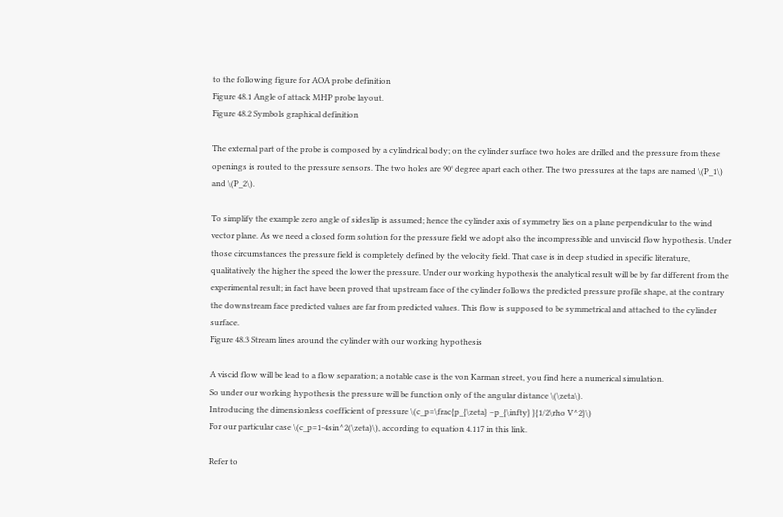to the following figure for AOA probe definition
Figure 48.1 Angle of attack MHP probe layout.
Figure 48.2 Symbols graphical definition

The external part of the probe is composed by a cylindrical body; on the cylinder surface two holes are drilled and the pressure from these openings is routed to the pressure sensors. The two holes are 90° degree apart each other. The two pressures at the taps are named \(P_1\) and \(P_2\).

To simplify the example zero angle of sideslip is assumed; hence the cylinder axis of symmetry lies on a plane perpendicular to the wind vector plane. As we need a closed form solution for the pressure field we adopt also the incompressible and unviscid flow hypothesis. Under those circumstances the pressure field is completely defined by the velocity field. That case is in deep studied in specific literature, qualitatively the higher the speed the lower the pressure. Under our working hypothesis the analytical result will be by far different from the experimental result; in fact have been proved that upstream face of the cylinder follows the predicted pressure profile shape, at the contrary the downstream face predicted values are far from predicted values. This flow is supposed to be symmetrical and attached to the cylinder surface.
Figure 48.3 Stream lines around the cylinder with our working hypothesis

A viscid flow will be lead to a flow separation; a notable case is the von Karman street, you find here a numerical simulation.
So under our working hypothesis the pressure will be function only of the angular distance \(\zeta\).
Introducing the dimensionless coefficient of pressure \(c_p=\frac{p_{\zeta} –p_{\infty} }{1/2\rho V^2}\)
For our particular case \(c_p=1-4sin^2(\zeta)\), according to equation 4.117 in this link.

Refer to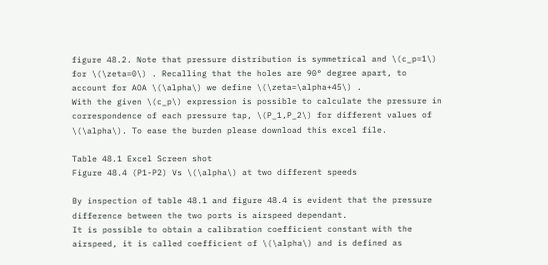figure 48.2. Note that pressure distribution is symmetrical and \(c_p=1\) for \(\zeta=0\) . Recalling that the holes are 90° degree apart, to account for AOA \(\alpha\) we define \(\zeta=\alpha+45\) .
With the given \(c_p\) expression is possible to calculate the pressure in correspondence of each pressure tap, \(P_1,P_2\) for different values of \(\alpha\). To ease the burden please download this excel file.

Table 48.1 Excel Screen shot
Figure 48.4 (P1-P2) Vs \(\alpha\) at two different speeds

By inspection of table 48.1 and figure 48.4 is evident that the pressure difference between the two ports is airspeed dependant.
It is possible to obtain a calibration coefficient constant with the airspeed, it is called coefficient of \(\alpha\) and is defined as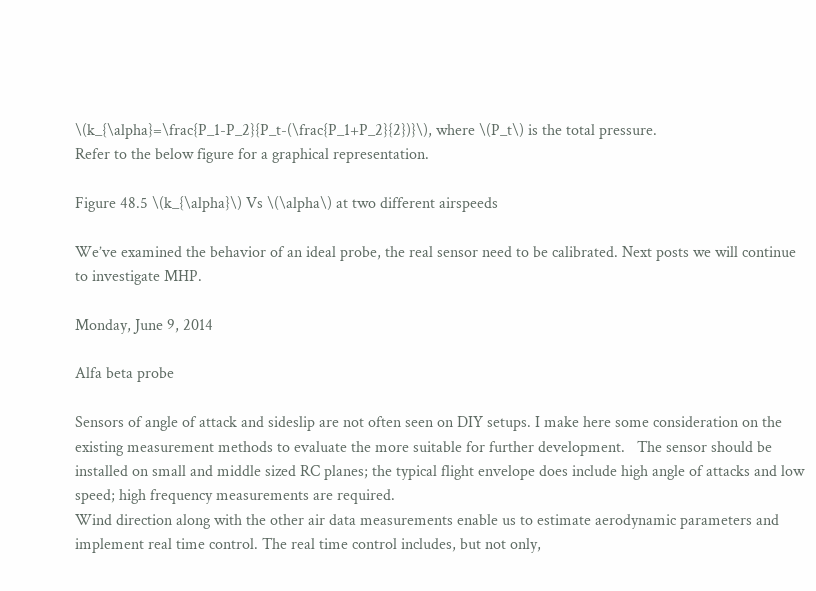\(k_{\alpha}=\frac{P_1-P_2}{P_t-(\frac{P_1+P_2}{2})}\), where \(P_t\) is the total pressure.
Refer to the below figure for a graphical representation.

Figure 48.5 \(k_{\alpha}\) Vs \(\alpha\) at two different airspeeds

We’ve examined the behavior of an ideal probe, the real sensor need to be calibrated. Next posts we will continue to investigate MHP.

Monday, June 9, 2014

Alfa beta probe

Sensors of angle of attack and sideslip are not often seen on DIY setups. I make here some consideration on the existing measurement methods to evaluate the more suitable for further development.   The sensor should be installed on small and middle sized RC planes; the typical flight envelope does include high angle of attacks and low speed; high frequency measurements are required.
Wind direction along with the other air data measurements enable us to estimate aerodynamic parameters and implement real time control. The real time control includes, but not only,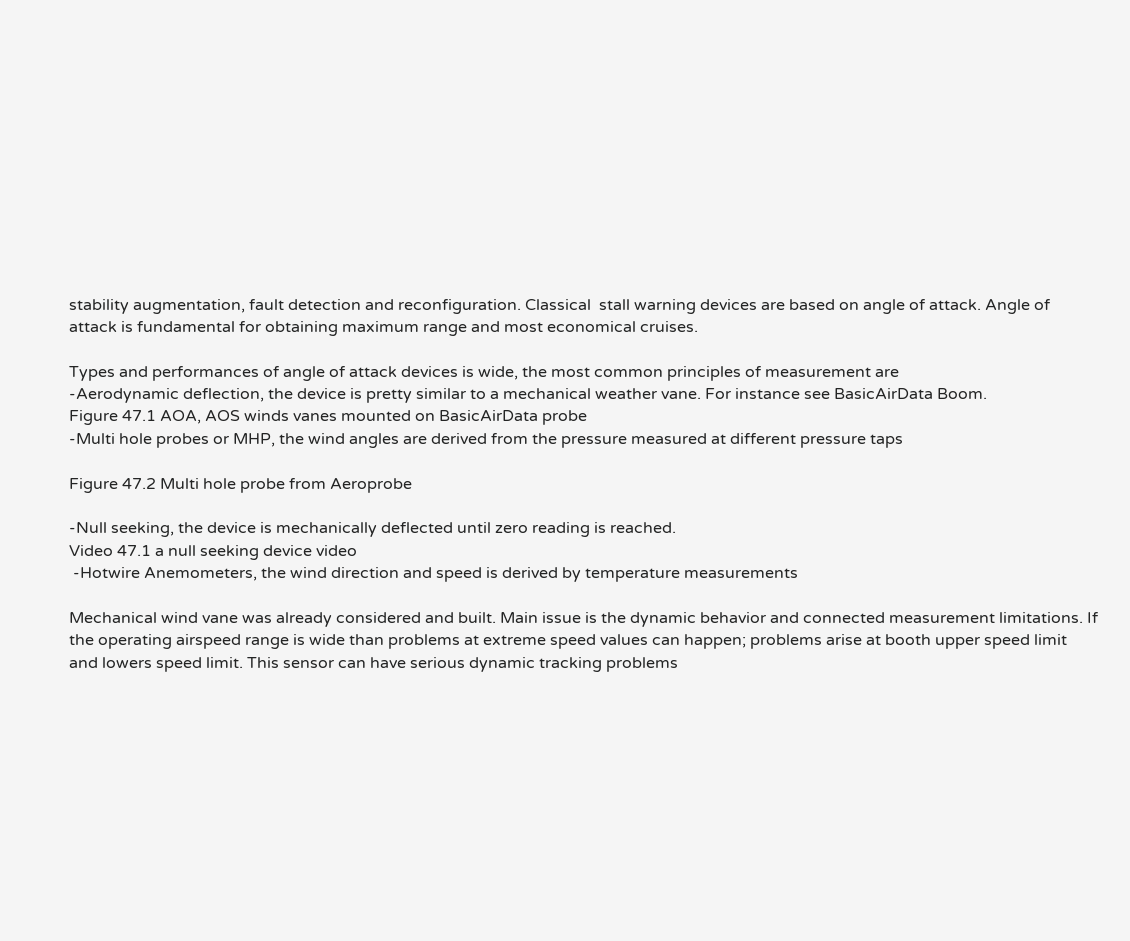stability augmentation, fault detection and reconfiguration. Classical  stall warning devices are based on angle of attack. Angle of attack is fundamental for obtaining maximum range and most economical cruises.

Types and performances of angle of attack devices is wide, the most common principles of measurement are
-Aerodynamic deflection, the device is pretty similar to a mechanical weather vane. For instance see BasicAirData Boom.
Figure 47.1 AOA, AOS winds vanes mounted on BasicAirData probe
-Multi hole probes or MHP, the wind angles are derived from the pressure measured at different pressure taps

Figure 47.2 Multi hole probe from Aeroprobe

-Null seeking, the device is mechanically deflected until zero reading is reached.
Video 47.1 a null seeking device video
 -Hotwire Anemometers, the wind direction and speed is derived by temperature measurements

Mechanical wind vane was already considered and built. Main issue is the dynamic behavior and connected measurement limitations. If the operating airspeed range is wide than problems at extreme speed values can happen; problems arise at booth upper speed limit and lowers speed limit. This sensor can have serious dynamic tracking problems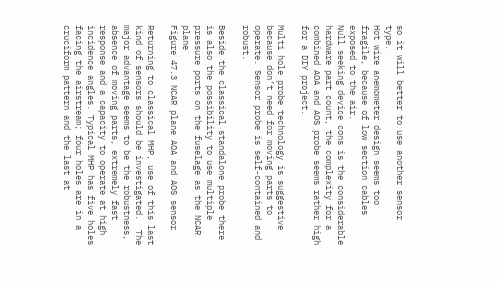so it will better to use another sensor type.
Hot wire anemometer design seems too fragile, because of low section cables exposed to the air.
Null seeking device cons is the considerable hardware part count, the complexity for a combined AOA and AOS probe seems rather high for a DIY project.

Multi hole probe technology is suggestive because don’t need for moving parts to operate. Sensor probe is self-contained and robust.

Beside the classical standalone probe there is also the possibility to use multiple pressure ports on the fuselage as the NCAR plane
Figure 47.3 NCAR plane AOA and AOS sensor

Returning to classical MHP, use of this last kind of sensors should be investigated.  The major advantage seems to be the robustness, absence of moving parts, extremely fast response and a capacity to operate at high incidence angles. Typical MHP has five holes facing the airstream; four holes are in a cruciform pattern and the last at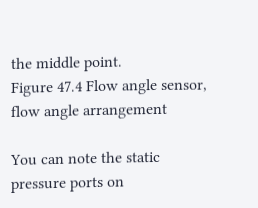the middle point.
Figure 47.4 Flow angle sensor, flow angle arrangement

You can note the static pressure ports on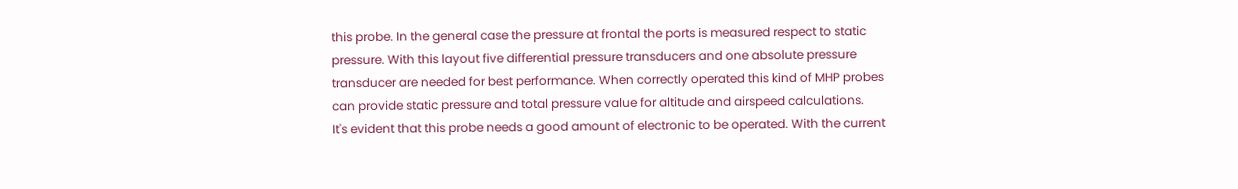this probe. In the general case the pressure at frontal the ports is measured respect to static pressure. With this layout five differential pressure transducers and one absolute pressure transducer are needed for best performance. When correctly operated this kind of MHP probes can provide static pressure and total pressure value for altitude and airspeed calculations.
It's evident that this probe needs a good amount of electronic to be operated. With the current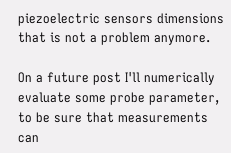piezoelectric sensors dimensions that is not a problem anymore.

On a future post I'll numerically evaluate some probe parameter, to be sure that measurements can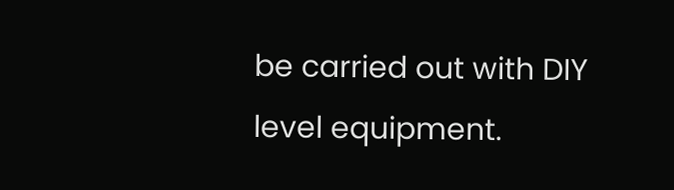be carried out with DIY level equipment.